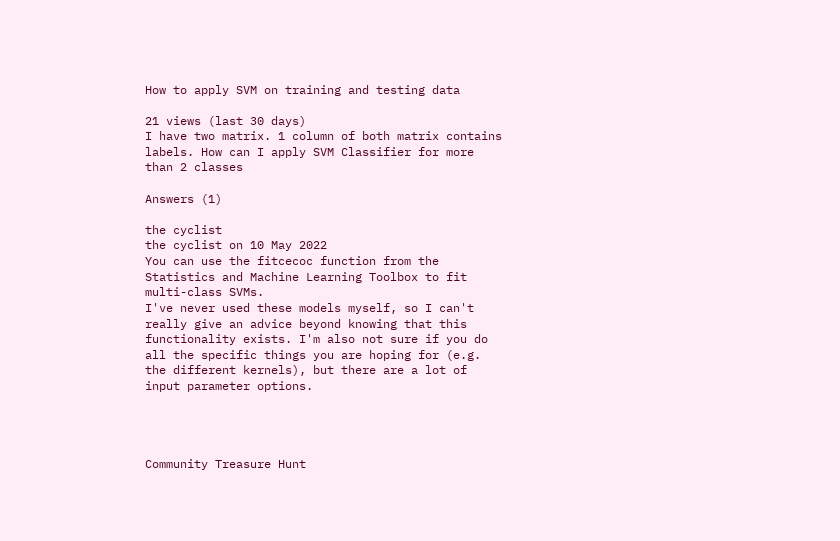How to apply SVM on training and testing data

21 views (last 30 days)
I have two matrix. 1 column of both matrix contains labels. How can I apply SVM Classifier for more than 2 classes

Answers (1)

the cyclist
the cyclist on 10 May 2022
You can use the fitcecoc function from the Statistics and Machine Learning Toolbox to fit multi-class SVMs.
I've never used these models myself, so I can't really give an advice beyond knowing that this functionality exists. I'm also not sure if you do all the specific things you are hoping for (e.g. the different kernels), but there are a lot of input parameter options.




Community Treasure Hunt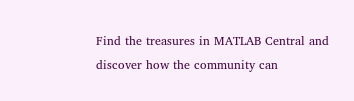Find the treasures in MATLAB Central and discover how the community can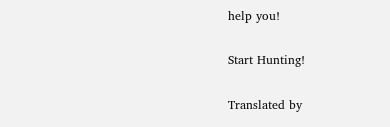help you!

Start Hunting!

Translated by